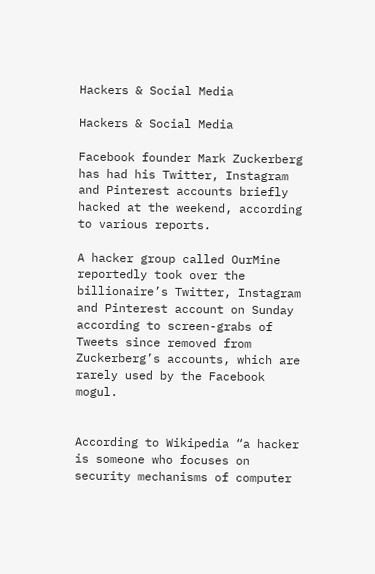Hackers & Social Media

Hackers & Social Media

Facebook founder Mark Zuckerberg has had his Twitter, Instagram and Pinterest accounts briefly hacked at the weekend, according to various reports.

A hacker group called OurMine reportedly took over the billionaire’s Twitter, Instagram and Pinterest account on Sunday according to screen-grabs of Tweets since removed from Zuckerberg’s accounts, which are rarely used by the Facebook mogul.


According to Wikipedia “a hacker is someone who focuses on security mechanisms of computer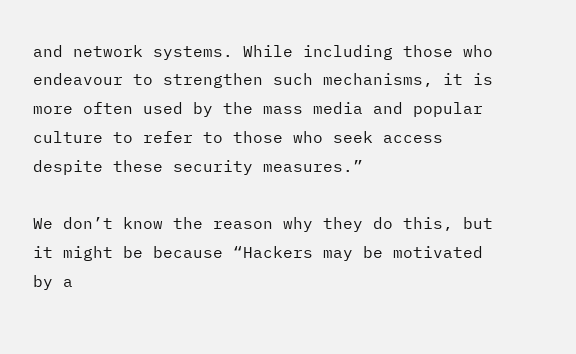and network systems. While including those who endeavour to strengthen such mechanisms, it is more often used by the mass media and popular culture to refer to those who seek access despite these security measures.”

We don’t know the reason why they do this, but it might be because “Hackers may be motivated by a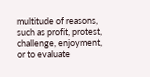multitude of reasons, such as profit, protest, challenge, enjoyment, or to evaluate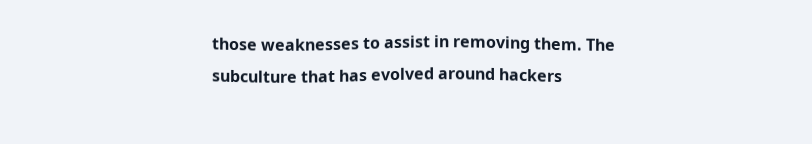those weaknesses to assist in removing them. The subculture that has evolved around hackers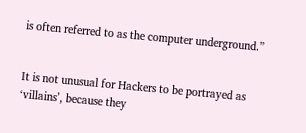is often referred to as the computer underground.”


It is not unusual for Hackers to be portrayed as ‘villains’, because they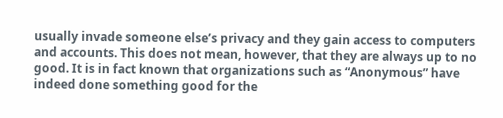usually invade someone else’s privacy and they gain access to computers and accounts. This does not mean, however, that they are always up to no good. It is in fact known that organizations such as “Anonymous” have indeed done something good for the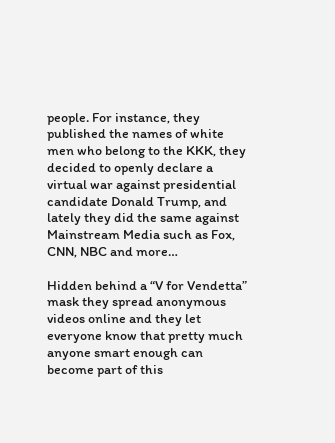people. For instance, they published the names of white men who belong to the KKK, they decided to openly declare a virtual war against presidential candidate Donald Trump, and lately they did the same against Mainstream Media such as Fox, CNN, NBC and more…

Hidden behind a “V for Vendetta” mask they spread anonymous videos online and they let everyone know that pretty much anyone smart enough can become part of this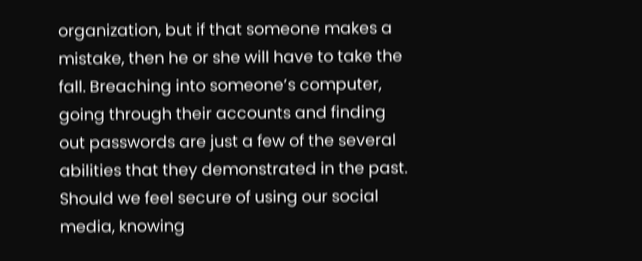organization, but if that someone makes a mistake, then he or she will have to take the fall. Breaching into someone’s computer, going through their accounts and finding out passwords are just a few of the several abilities that they demonstrated in the past. Should we feel secure of using our social media, knowing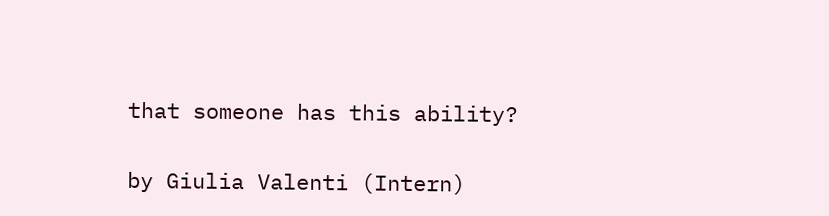that someone has this ability?

by Giulia Valenti (Intern)